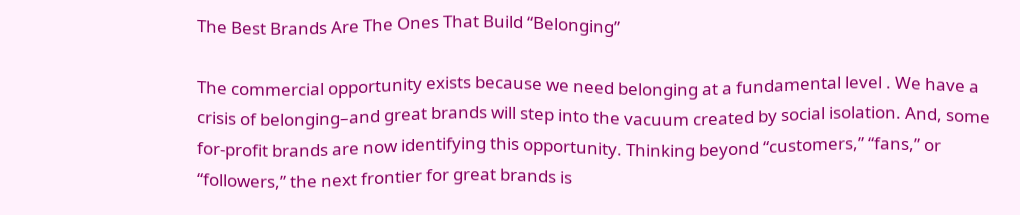The Best Brands Are The Ones That Build “Belonging”

The commercial opportunity exists because we need belonging at a fundamental level . We have a crisis of belonging–and great brands will step into the vacuum created by social isolation. And, some for-profit brands are now identifying this opportunity. Thinking beyond “customers,” “fans,” or “followers,” the next frontier for great brands is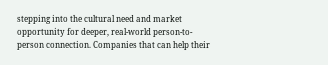stepping into the cultural need and market opportunity for deeper, real-world person-to-person connection. Companies that can help their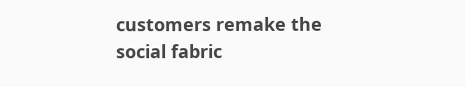customers remake the social fabric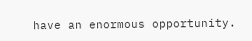have an enormous opportunity.